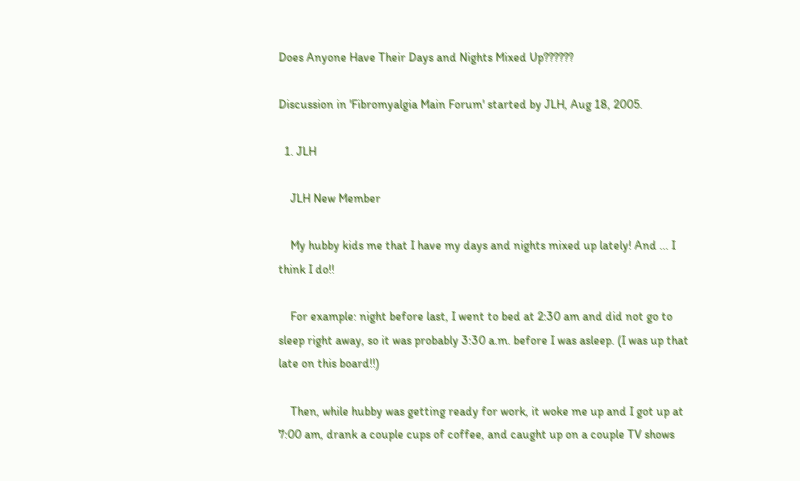Does Anyone Have Their Days and Nights Mixed Up??????

Discussion in 'Fibromyalgia Main Forum' started by JLH, Aug 18, 2005.

  1. JLH

    JLH New Member

    My hubby kids me that I have my days and nights mixed up lately! And ... I think I do!!

    For example: night before last, I went to bed at 2:30 am and did not go to sleep right away, so it was probably 3:30 a.m. before I was asleep. (I was up that late on this board!!)

    Then, while hubby was getting ready for work, it woke me up and I got up at 7:00 am, drank a couple cups of coffee, and caught up on a couple TV shows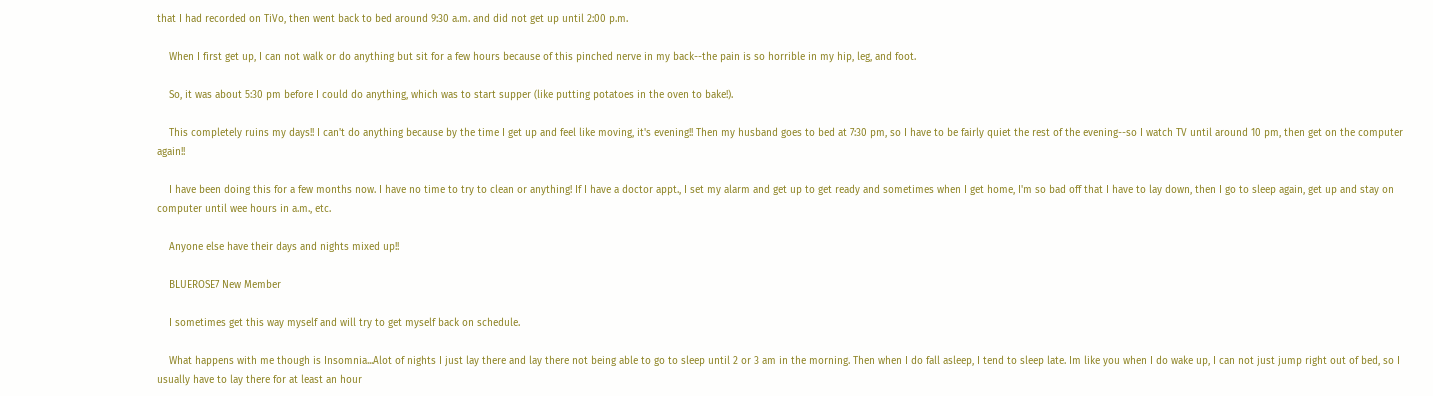that I had recorded on TiVo, then went back to bed around 9:30 a.m. and did not get up until 2:00 p.m.

    When I first get up, I can not walk or do anything but sit for a few hours because of this pinched nerve in my back--the pain is so horrible in my hip, leg, and foot.

    So, it was about 5:30 pm before I could do anything, which was to start supper (like putting potatoes in the oven to bake!).

    This completely ruins my days!! I can't do anything because by the time I get up and feel like moving, it's evening!! Then my husband goes to bed at 7:30 pm, so I have to be fairly quiet the rest of the evening--so I watch TV until around 10 pm, then get on the computer again!!

    I have been doing this for a few months now. I have no time to try to clean or anything! If I have a doctor appt., I set my alarm and get up to get ready and sometimes when I get home, I'm so bad off that I have to lay down, then I go to sleep again, get up and stay on computer until wee hours in a.m., etc.

    Anyone else have their days and nights mixed up!!

    BLUEROSE7 New Member

    I sometimes get this way myself and will try to get myself back on schedule.

    What happens with me though is Insomnia...Alot of nights I just lay there and lay there not being able to go to sleep until 2 or 3 am in the morning. Then when I do fall asleep, I tend to sleep late. Im like you when I do wake up, I can not just jump right out of bed, so I usually have to lay there for at least an hour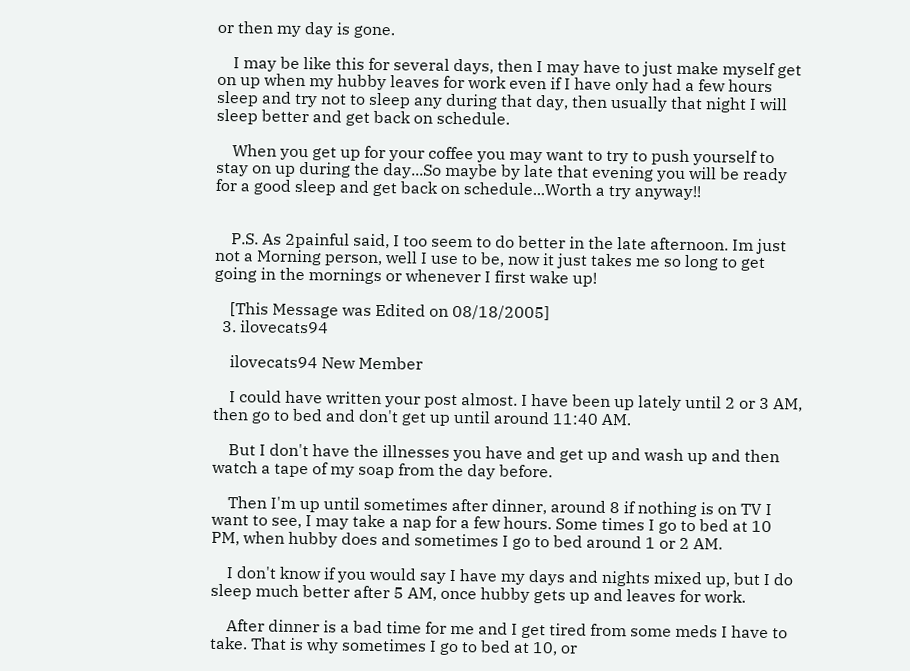or then my day is gone.

    I may be like this for several days, then I may have to just make myself get on up when my hubby leaves for work even if I have only had a few hours sleep and try not to sleep any during that day, then usually that night I will sleep better and get back on schedule.

    When you get up for your coffee you may want to try to push yourself to stay on up during the day...So maybe by late that evening you will be ready for a good sleep and get back on schedule...Worth a try anyway!!


    P.S. As 2painful said, I too seem to do better in the late afternoon. Im just not a Morning person, well I use to be, now it just takes me so long to get going in the mornings or whenever I first wake up!

    [This Message was Edited on 08/18/2005]
  3. ilovecats94

    ilovecats94 New Member

    I could have written your post almost. I have been up lately until 2 or 3 AM, then go to bed and don't get up until around 11:40 AM.

    But I don't have the illnesses you have and get up and wash up and then watch a tape of my soap from the day before.

    Then I'm up until sometimes after dinner, around 8 if nothing is on TV I want to see, I may take a nap for a few hours. Some times I go to bed at 10 PM, when hubby does and sometimes I go to bed around 1 or 2 AM.

    I don't know if you would say I have my days and nights mixed up, but I do sleep much better after 5 AM, once hubby gets up and leaves for work.

    After dinner is a bad time for me and I get tired from some meds I have to take. That is why sometimes I go to bed at 10, or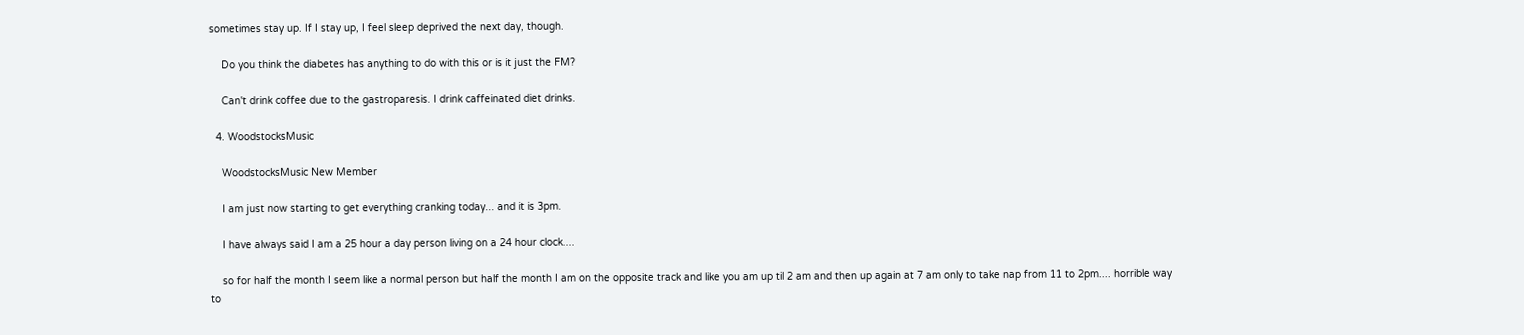sometimes stay up. If I stay up, I feel sleep deprived the next day, though.

    Do you think the diabetes has anything to do with this or is it just the FM?

    Can't drink coffee due to the gastroparesis. I drink caffeinated diet drinks.

  4. WoodstocksMusic

    WoodstocksMusic New Member

    I am just now starting to get everything cranking today... and it is 3pm.

    I have always said I am a 25 hour a day person living on a 24 hour clock....

    so for half the month I seem like a normal person but half the month I am on the opposite track and like you am up til 2 am and then up again at 7 am only to take nap from 11 to 2pm.... horrible way to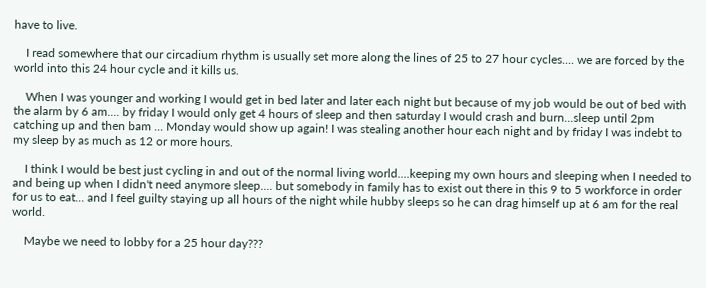have to live.

    I read somewhere that our circadium rhythm is usually set more along the lines of 25 to 27 hour cycles.... we are forced by the world into this 24 hour cycle and it kills us.

    When I was younger and working I would get in bed later and later each night but because of my job would be out of bed with the alarm by 6 am.... by friday I would only get 4 hours of sleep and then saturday I would crash and burn...sleep until 2pm catching up and then bam ... Monday would show up again! I was stealing another hour each night and by friday I was indebt to my sleep by as much as 12 or more hours.

    I think I would be best just cycling in and out of the normal living world....keeping my own hours and sleeping when I needed to and being up when I didn't need anymore sleep.... but somebody in family has to exist out there in this 9 to 5 workforce in order for us to eat... and I feel guilty staying up all hours of the night while hubby sleeps so he can drag himself up at 6 am for the real world.

    Maybe we need to lobby for a 25 hour day???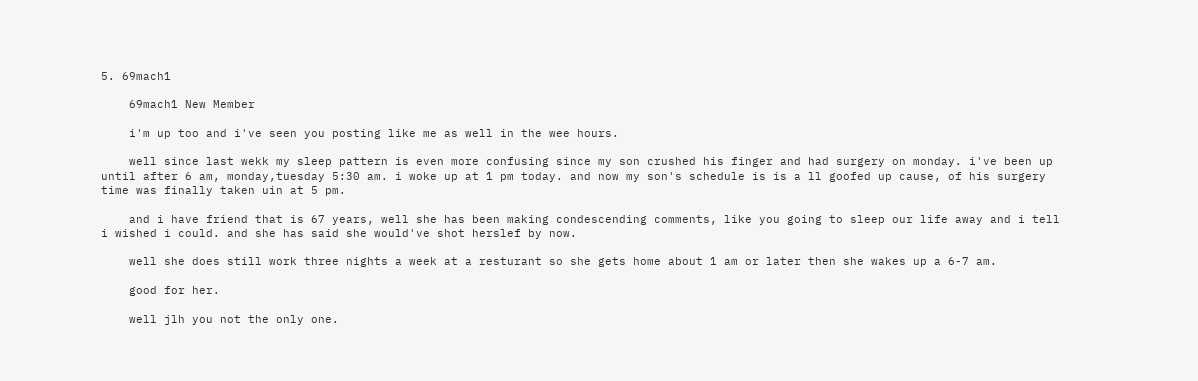5. 69mach1

    69mach1 New Member

    i'm up too and i've seen you posting like me as well in the wee hours.

    well since last wekk my sleep pattern is even more confusing since my son crushed his finger and had surgery on monday. i've been up until after 6 am, monday,tuesday 5:30 am. i woke up at 1 pm today. and now my son's schedule is is a ll goofed up cause, of his surgery time was finally taken uin at 5 pm.

    and i have friend that is 67 years, well she has been making condescending comments, like you going to sleep our life away and i tell i wished i could. and she has said she would've shot herslef by now.

    well she does still work three nights a week at a resturant so she gets home about 1 am or later then she wakes up a 6-7 am.

    good for her.

    well jlh you not the only one.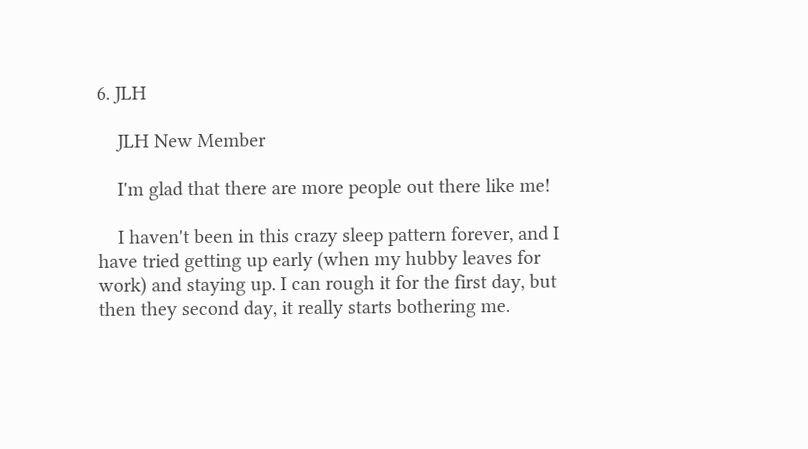6. JLH

    JLH New Member

    I'm glad that there are more people out there like me!

    I haven't been in this crazy sleep pattern forever, and I have tried getting up early (when my hubby leaves for work) and staying up. I can rough it for the first day, but then they second day, it really starts bothering me.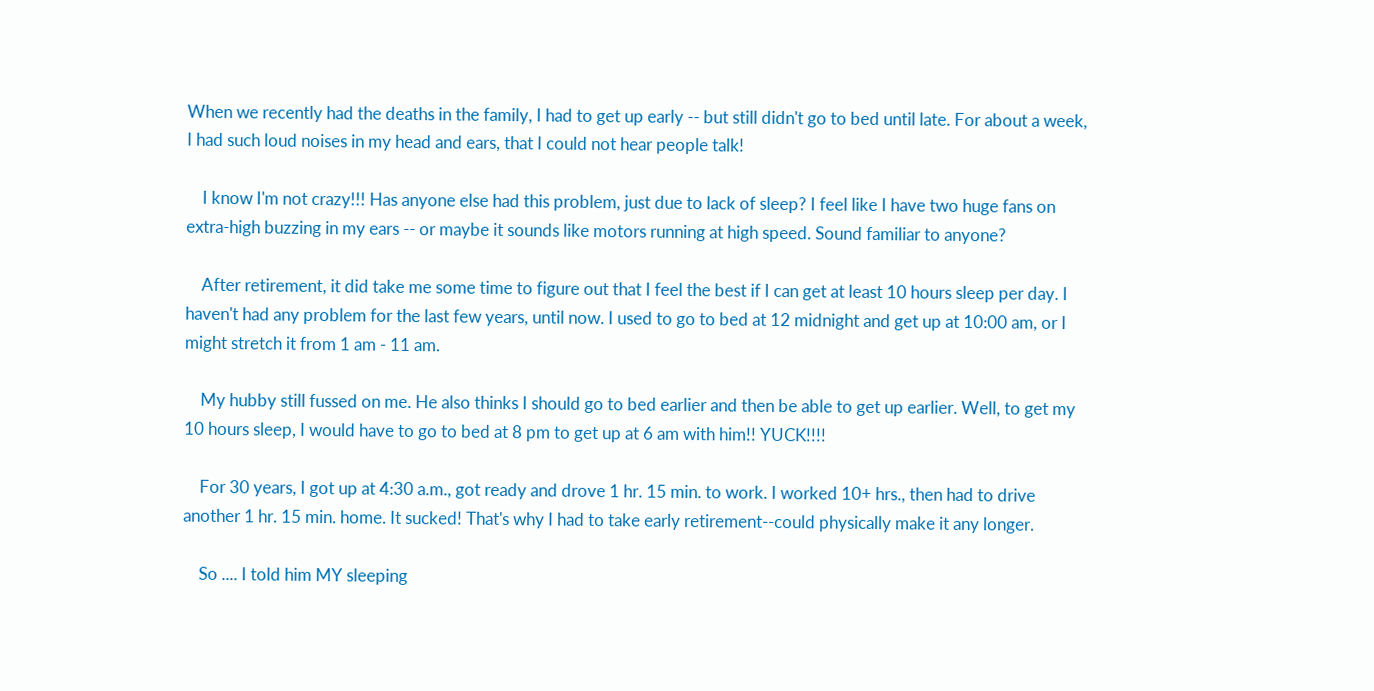When we recently had the deaths in the family, I had to get up early -- but still didn't go to bed until late. For about a week, I had such loud noises in my head and ears, that I could not hear people talk!

    I know I'm not crazy!!! Has anyone else had this problem, just due to lack of sleep? I feel like I have two huge fans on extra-high buzzing in my ears -- or maybe it sounds like motors running at high speed. Sound familiar to anyone?

    After retirement, it did take me some time to figure out that I feel the best if I can get at least 10 hours sleep per day. I haven't had any problem for the last few years, until now. I used to go to bed at 12 midnight and get up at 10:00 am, or I might stretch it from 1 am - 11 am.

    My hubby still fussed on me. He also thinks I should go to bed earlier and then be able to get up earlier. Well, to get my 10 hours sleep, I would have to go to bed at 8 pm to get up at 6 am with him!! YUCK!!!!

    For 30 years, I got up at 4:30 a.m., got ready and drove 1 hr. 15 min. to work. I worked 10+ hrs., then had to drive another 1 hr. 15 min. home. It sucked! That's why I had to take early retirement--could physically make it any longer.

    So .... I told him MY sleeping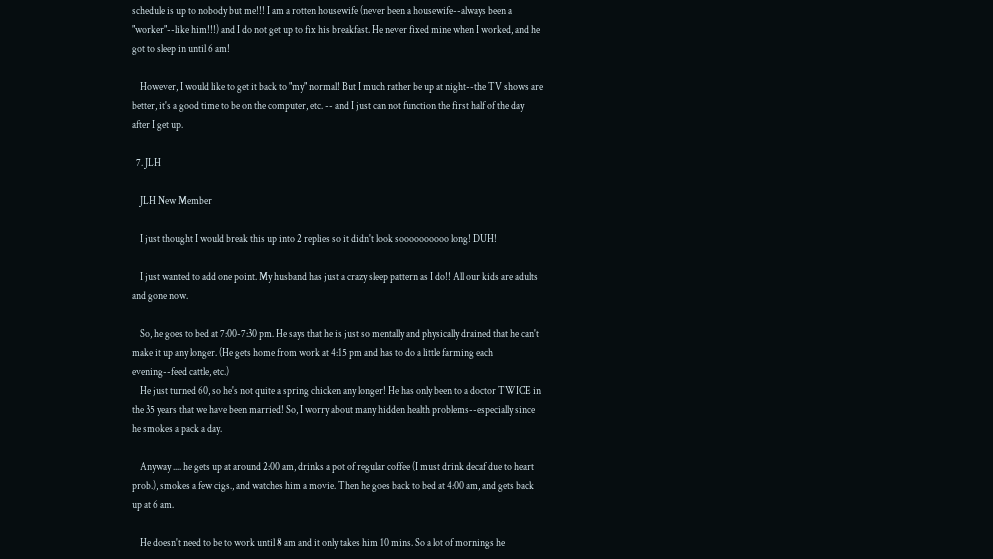schedule is up to nobody but me!!! I am a rotten housewife (never been a housewife--always been a "worker"--like him!!!) and I do not get up to fix his breakfast. He never fixed mine when I worked, and he got to sleep in until 6 am!

    However, I would like to get it back to "my" normal! But I much rather be up at night--the TV shows are better, it's a good time to be on the computer, etc. -- and I just can not function the first half of the day after I get up.

  7. JLH

    JLH New Member

    I just thought I would break this up into 2 replies so it didn't look soooooooooo long! DUH!

    I just wanted to add one point. My husband has just a crazy sleep pattern as I do!! All our kids are adults and gone now.

    So, he goes to bed at 7:00-7:30 pm. He says that he is just so mentally and physically drained that he can't make it up any longer. (He gets home from work at 4:15 pm and has to do a little farming each evening--feed cattle, etc.)
    He just turned 60, so he's not quite a spring chicken any longer! He has only been to a doctor TWICE in the 35 years that we have been married! So, I worry about many hidden health problems--especially since he smokes a pack a day.

    Anyway .... he gets up at around 2:00 am, drinks a pot of regular coffee (I must drink decaf due to heart prob.), smokes a few cigs., and watches him a movie. Then he goes back to bed at 4:00 am, and gets back up at 6 am.

    He doesn't need to be to work until 8 am and it only takes him 10 mins. So a lot of mornings he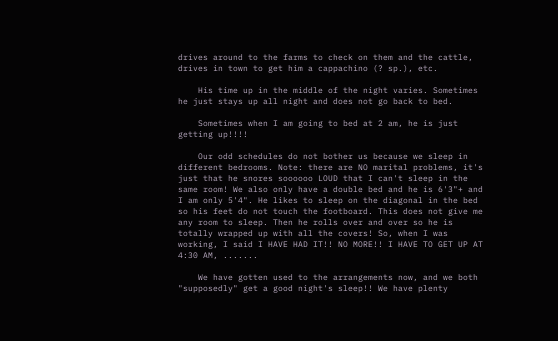drives around to the farms to check on them and the cattle, drives in town to get him a cappachino (? sp.), etc.

    His time up in the middle of the night varies. Sometimes he just stays up all night and does not go back to bed.

    Sometimes when I am going to bed at 2 am, he is just getting up!!!!

    Our odd schedules do not bother us because we sleep in different bedrooms. Note: there are NO marital problems, it's just that he snores soooooo LOUD that I can't sleep in the same room! We also only have a double bed and he is 6'3"+ and I am only 5'4". He likes to sleep on the diagonal in the bed so his feet do not touch the footboard. This does not give me any room to sleep. Then he rolls over and over so he is totally wrapped up with all the covers! So, when I was working, I said I HAVE HAD IT!! NO MORE!! I HAVE TO GET UP AT 4:30 AM, .......

    We have gotten used to the arrangements now, and we both "supposedly" get a good night's sleep!! We have plenty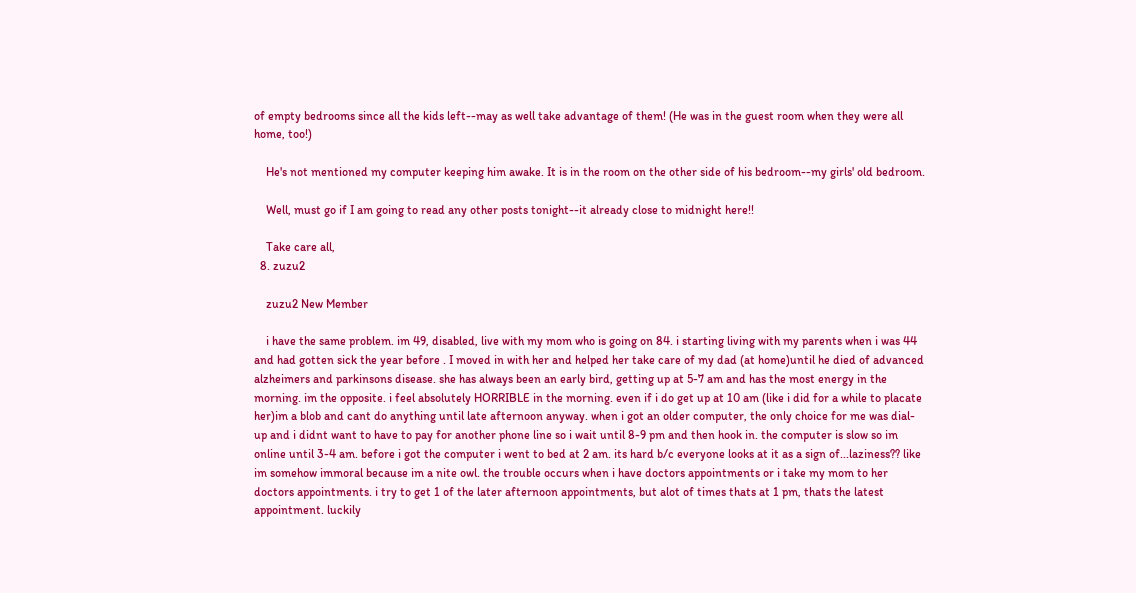of empty bedrooms since all the kids left--may as well take advantage of them! (He was in the guest room when they were all home, too!)

    He's not mentioned my computer keeping him awake. It is in the room on the other side of his bedroom--my girls' old bedroom.

    Well, must go if I am going to read any other posts tonight--it already close to midnight here!!

    Take care all,
  8. zuzu2

    zuzu2 New Member

    i have the same problem. im 49, disabled, live with my mom who is going on 84. i starting living with my parents when i was 44 and had gotten sick the year before . I moved in with her and helped her take care of my dad (at home)until he died of advanced alzheimers and parkinsons disease. she has always been an early bird, getting up at 5-7 am and has the most energy in the morning. im the opposite. i feel absolutely HORRIBLE in the morning. even if i do get up at 10 am (like i did for a while to placate her)im a blob and cant do anything until late afternoon anyway. when i got an older computer, the only choice for me was dial-up and i didnt want to have to pay for another phone line so i wait until 8-9 pm and then hook in. the computer is slow so im online until 3-4 am. before i got the computer i went to bed at 2 am. its hard b/c everyone looks at it as a sign of...laziness?? like im somehow immoral because im a nite owl. the trouble occurs when i have doctors appointments or i take my mom to her doctors appointments. i try to get 1 of the later afternoon appointments, but alot of times thats at 1 pm, thats the latest appointment. luckily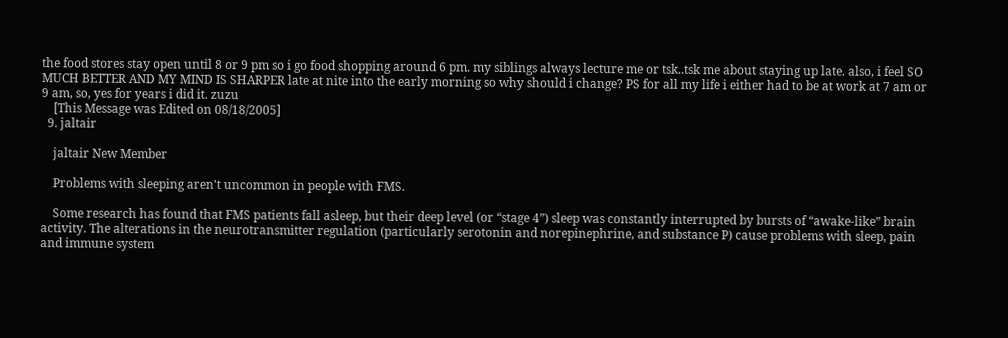the food stores stay open until 8 or 9 pm so i go food shopping around 6 pm. my siblings always lecture me or tsk..tsk me about staying up late. also, i feel SO MUCH BETTER AND MY MIND IS SHARPER late at nite into the early morning so why should i change? PS for all my life i either had to be at work at 7 am or 9 am, so, yes for years i did it. zuzu
    [This Message was Edited on 08/18/2005]
  9. jaltair

    jaltair New Member

    Problems with sleeping aren't uncommon in people with FMS.

    Some research has found that FMS patients fall asleep, but their deep level (or “stage 4”) sleep was constantly interrupted by bursts of “awake-like” brain activity. The alterations in the neurotransmitter regulation (particularly serotonin and norepinephrine, and substance P) cause problems with sleep, pain and immune system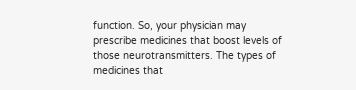function. So, your physician may prescribe medicines that boost levels of those neurotransmitters. The types of medicines that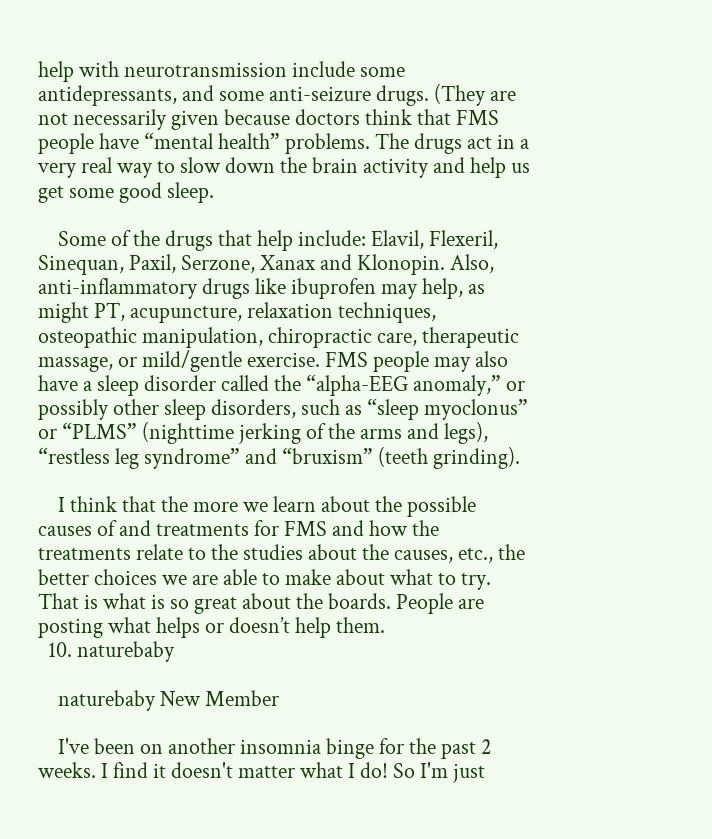help with neurotransmission include some antidepressants, and some anti-seizure drugs. (They are not necessarily given because doctors think that FMS people have “mental health” problems. The drugs act in a very real way to slow down the brain activity and help us get some good sleep.

    Some of the drugs that help include: Elavil, Flexeril, Sinequan, Paxil, Serzone, Xanax and Klonopin. Also, anti-inflammatory drugs like ibuprofen may help, as might PT, acupuncture, relaxation techniques, osteopathic manipulation, chiropractic care, therapeutic massage, or mild/gentle exercise. FMS people may also have a sleep disorder called the “alpha-EEG anomaly,” or possibly other sleep disorders, such as “sleep myoclonus” or “PLMS” (nighttime jerking of the arms and legs), “restless leg syndrome” and “bruxism” (teeth grinding).

    I think that the more we learn about the possible causes of and treatments for FMS and how the treatments relate to the studies about the causes, etc., the better choices we are able to make about what to try. That is what is so great about the boards. People are posting what helps or doesn’t help them.
  10. naturebaby

    naturebaby New Member

    I've been on another insomnia binge for the past 2 weeks. I find it doesn't matter what I do! So I'm just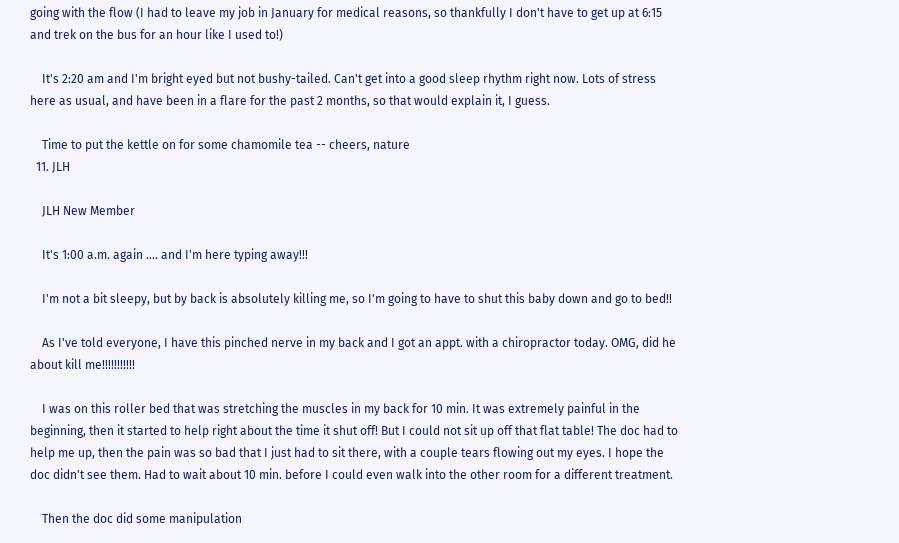going with the flow (I had to leave my job in January for medical reasons, so thankfully I don't have to get up at 6:15 and trek on the bus for an hour like I used to!)

    It's 2:20 am and I'm bright eyed but not bushy-tailed. Can't get into a good sleep rhythm right now. Lots of stress here as usual, and have been in a flare for the past 2 months, so that would explain it, I guess.

    Time to put the kettle on for some chamomile tea -- cheers, nature
  11. JLH

    JLH New Member

    It's 1:00 a.m. again .... and I'm here typing away!!!

    I'm not a bit sleepy, but by back is absolutely killing me, so I'm going to have to shut this baby down and go to bed!!

    As I've told everyone, I have this pinched nerve in my back and I got an appt. with a chiropractor today. OMG, did he about kill me!!!!!!!!!!!

    I was on this roller bed that was stretching the muscles in my back for 10 min. It was extremely painful in the beginning, then it started to help right about the time it shut off! But I could not sit up off that flat table! The doc had to help me up, then the pain was so bad that I just had to sit there, with a couple tears flowing out my eyes. I hope the doc didn't see them. Had to wait about 10 min. before I could even walk into the other room for a different treatment.

    Then the doc did some manipulation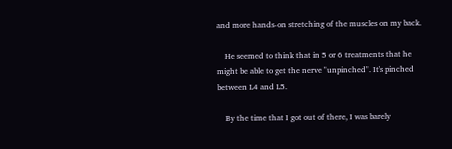and more hands-on stretching of the muscles on my back.

    He seemed to think that in 5 or 6 treatments that he might be able to get the nerve "unpinched". It's pinched between L4 and L5.

    By the time that I got out of there, I was barely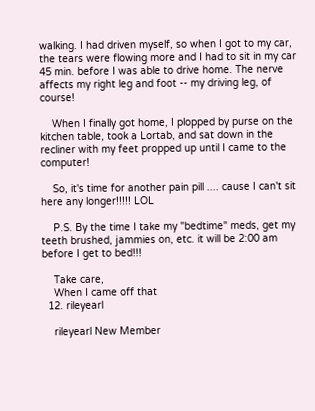walking. I had driven myself, so when I got to my car, the tears were flowing more and I had to sit in my car 45 min. before I was able to drive home. The nerve affects my right leg and foot -- my driving leg, of course!

    When I finally got home, I plopped by purse on the kitchen table, took a Lortab, and sat down in the recliner with my feet propped up until I came to the computer!

    So, it's time for another pain pill .... cause I can't sit here any longer!!!!! LOL

    P.S. By the time I take my "bedtime" meds, get my teeth brushed, jammies on, etc. it will be 2:00 am before I get to bed!!!

    Take care,
    When I came off that
  12. rileyearl

    rileyearl New Member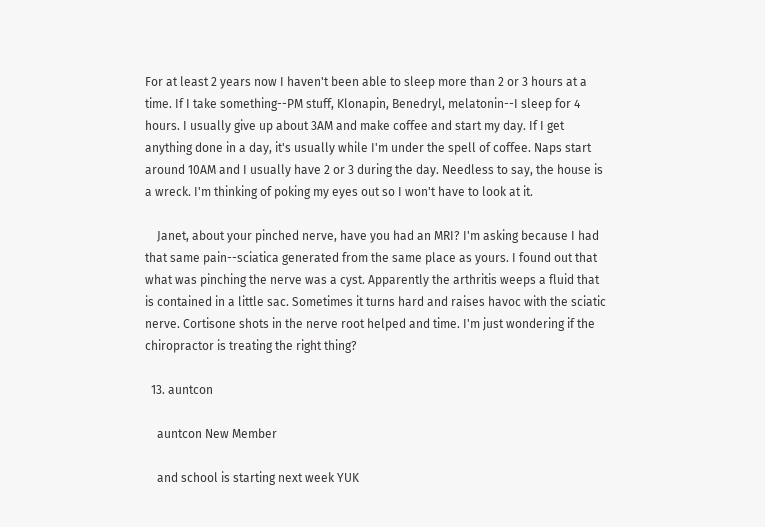For at least 2 years now I haven't been able to sleep more than 2 or 3 hours at a time. If I take something--PM stuff, Klonapin, Benedryl, melatonin--I sleep for 4 hours. I usually give up about 3AM and make coffee and start my day. If I get anything done in a day, it's usually while I'm under the spell of coffee. Naps start around 10AM and I usually have 2 or 3 during the day. Needless to say, the house is a wreck. I'm thinking of poking my eyes out so I won't have to look at it.

    Janet, about your pinched nerve, have you had an MRI? I'm asking because I had that same pain--sciatica generated from the same place as yours. I found out that what was pinching the nerve was a cyst. Apparently the arthritis weeps a fluid that is contained in a little sac. Sometimes it turns hard and raises havoc with the sciatic nerve. Cortisone shots in the nerve root helped and time. I'm just wondering if the chiropractor is treating the right thing?

  13. auntcon

    auntcon New Member

    and school is starting next week YUK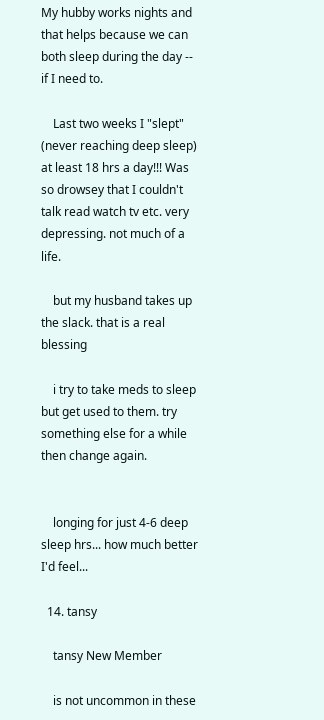My hubby works nights and that helps because we can both sleep during the day -- if I need to.

    Last two weeks I "slept" (never reaching deep sleep) at least 18 hrs a day!!! Was so drowsey that I couldn't talk read watch tv etc. very depressing. not much of a life.

    but my husband takes up the slack. that is a real blessing

    i try to take meds to sleep but get used to them. try something else for a while then change again.


    longing for just 4-6 deep sleep hrs... how much better I'd feel...

  14. tansy

    tansy New Member

    is not uncommon in these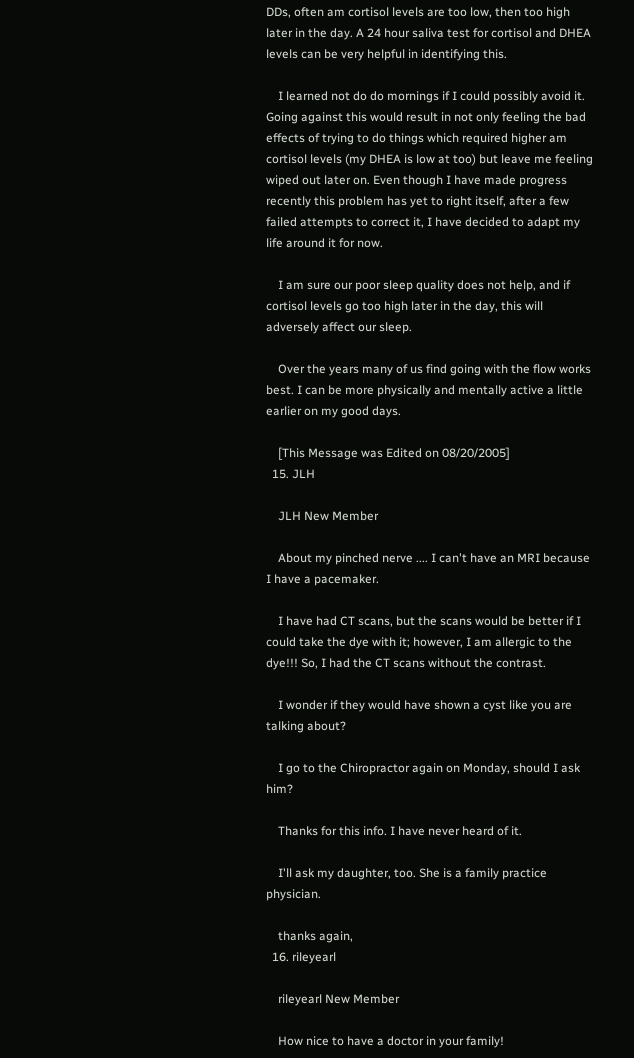DDs, often am cortisol levels are too low, then too high later in the day. A 24 hour saliva test for cortisol and DHEA levels can be very helpful in identifying this.

    I learned not do do mornings if I could possibly avoid it. Going against this would result in not only feeling the bad effects of trying to do things which required higher am cortisol levels (my DHEA is low at too) but leave me feeling wiped out later on. Even though I have made progress recently this problem has yet to right itself, after a few failed attempts to correct it, I have decided to adapt my life around it for now.

    I am sure our poor sleep quality does not help, and if cortisol levels go too high later in the day, this will adversely affect our sleep.

    Over the years many of us find going with the flow works best. I can be more physically and mentally active a little earlier on my good days.

    [This Message was Edited on 08/20/2005]
  15. JLH

    JLH New Member

    About my pinched nerve .... I can't have an MRI because I have a pacemaker.

    I have had CT scans, but the scans would be better if I could take the dye with it; however, I am allergic to the dye!!! So, I had the CT scans without the contrast.

    I wonder if they would have shown a cyst like you are talking about?

    I go to the Chiropractor again on Monday, should I ask him?

    Thanks for this info. I have never heard of it.

    I'll ask my daughter, too. She is a family practice physician.

    thanks again,
  16. rileyearl

    rileyearl New Member

    How nice to have a doctor in your family!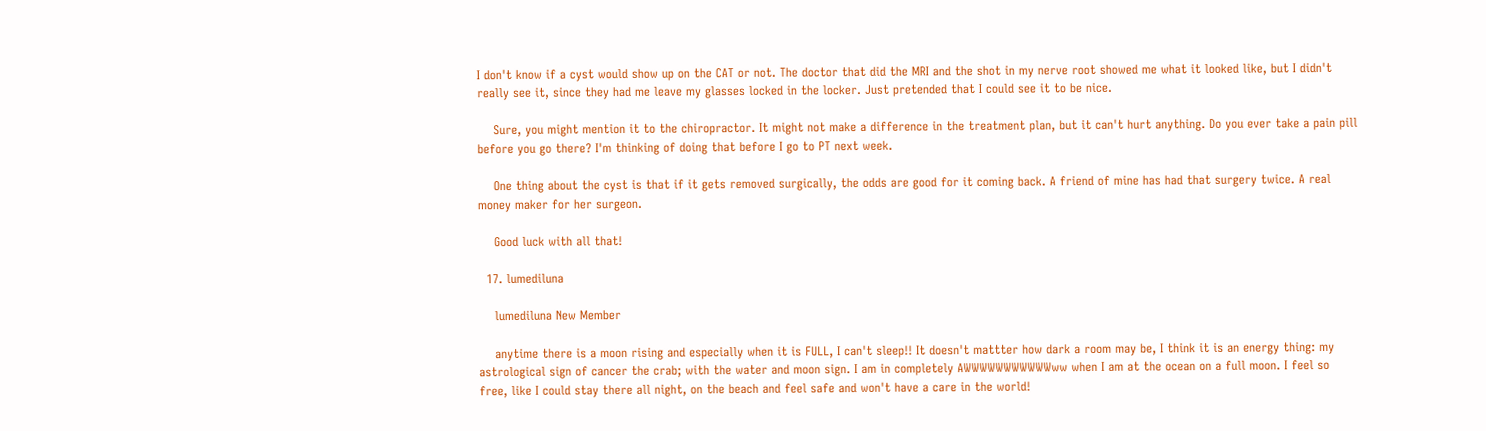I don't know if a cyst would show up on the CAT or not. The doctor that did the MRI and the shot in my nerve root showed me what it looked like, but I didn't really see it, since they had me leave my glasses locked in the locker. Just pretended that I could see it to be nice.

    Sure, you might mention it to the chiropractor. It might not make a difference in the treatment plan, but it can't hurt anything. Do you ever take a pain pill before you go there? I'm thinking of doing that before I go to PT next week.

    One thing about the cyst is that if it gets removed surgically, the odds are good for it coming back. A friend of mine has had that surgery twice. A real money maker for her surgeon.

    Good luck with all that!

  17. lumediluna

    lumediluna New Member

    anytime there is a moon rising and especially when it is FULL, I can't sleep!! It doesn't mattter how dark a room may be, I think it is an energy thing: my astrological sign of cancer the crab; with the water and moon sign. I am in completely AWWWWWWWWWWWww when I am at the ocean on a full moon. I feel so free, like I could stay there all night, on the beach and feel safe and won't have a care in the world!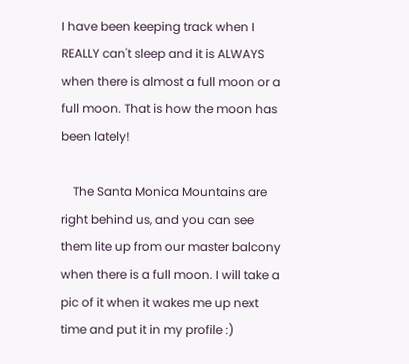I have been keeping track when I REALLY can't sleep and it is ALWAYS when there is almost a full moon or a full moon. That is how the moon has been lately!

    The Santa Monica Mountains are right behind us, and you can see them lite up from our master balcony when there is a full moon. I will take a pic of it when it wakes me up next time and put it in my profile :)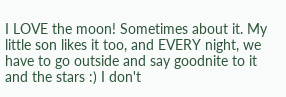I LOVE the moon! Sometimes about it. My little son likes it too, and EVERY night, we have to go outside and say goodnite to it and the stars :) I don't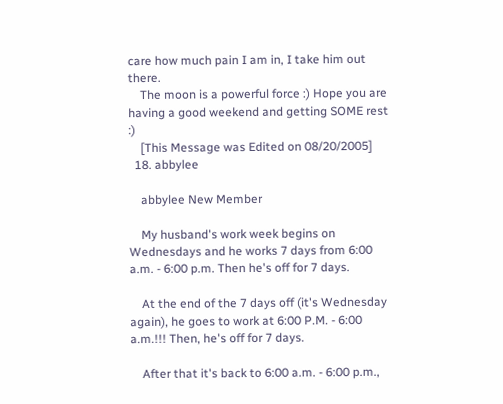care how much pain I am in, I take him out there.
    The moon is a powerful force :) Hope you are having a good weekend and getting SOME rest :)
    [This Message was Edited on 08/20/2005]
  18. abbylee

    abbylee New Member

    My husband's work week begins on Wednesdays and he works 7 days from 6:00 a.m. - 6:00 p.m. Then he's off for 7 days.

    At the end of the 7 days off (it's Wednesday again), he goes to work at 6:00 P.M. - 6:00 a.m.!!! Then, he's off for 7 days.

    After that it's back to 6:00 a.m. - 6:00 p.m.,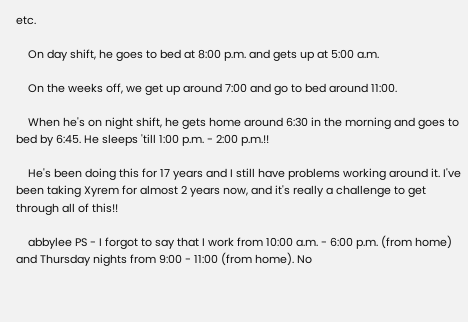etc.

    On day shift, he goes to bed at 8:00 p.m. and gets up at 5:00 a.m.

    On the weeks off, we get up around 7:00 and go to bed around 11:00.

    When he's on night shift, he gets home around 6:30 in the morning and goes to bed by 6:45. He sleeps 'till 1:00 p.m. - 2:00 p.m.!!

    He's been doing this for 17 years and I still have problems working around it. I've been taking Xyrem for almost 2 years now, and it's really a challenge to get through all of this!!

    abbylee PS - I forgot to say that I work from 10:00 a.m. - 6:00 p.m. (from home) and Thursday nights from 9:00 - 11:00 (from home). No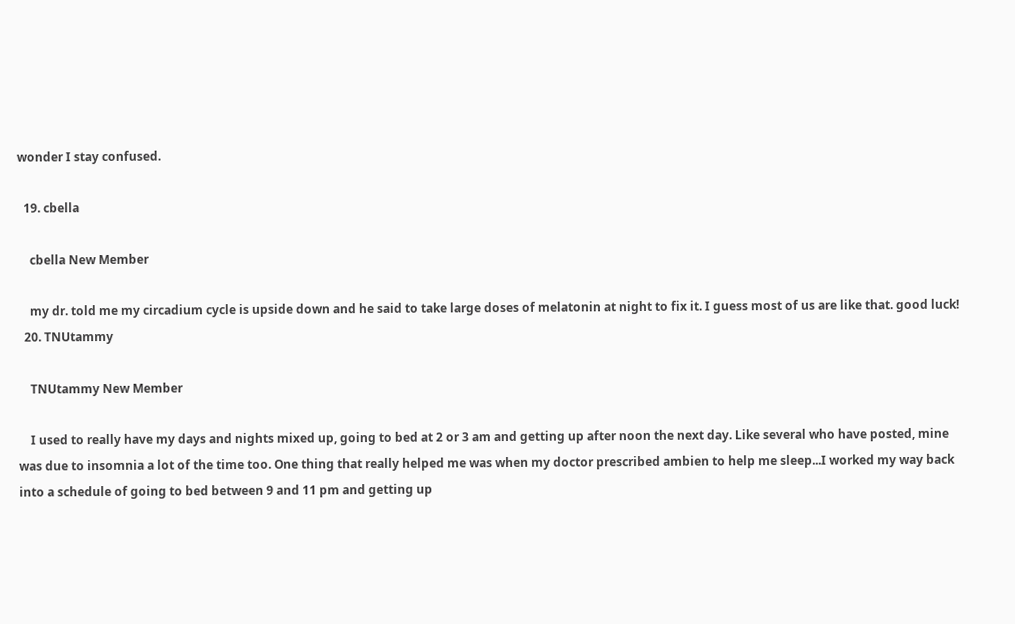wonder I stay confused.

  19. cbella

    cbella New Member

    my dr. told me my circadium cycle is upside down and he said to take large doses of melatonin at night to fix it. I guess most of us are like that. good luck!
  20. TNUtammy

    TNUtammy New Member

    I used to really have my days and nights mixed up, going to bed at 2 or 3 am and getting up after noon the next day. Like several who have posted, mine was due to insomnia a lot of the time too. One thing that really helped me was when my doctor prescribed ambien to help me sleep...I worked my way back into a schedule of going to bed between 9 and 11 pm and getting up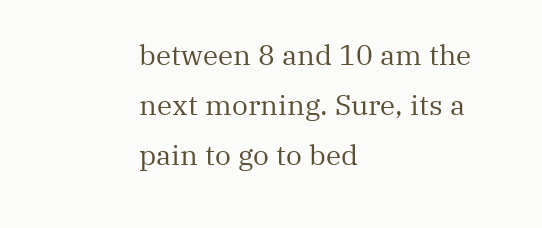between 8 and 10 am the next morning. Sure, its a pain to go to bed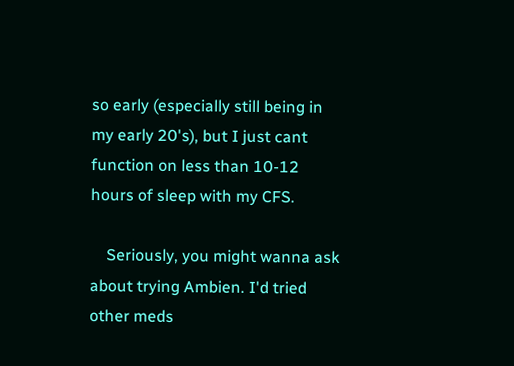so early (especially still being in my early 20's), but I just cant function on less than 10-12 hours of sleep with my CFS.

    Seriously, you might wanna ask about trying Ambien. I'd tried other meds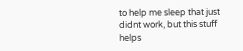to help me sleep that just didnt work, but this stuff helps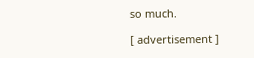so much.

[ advertisement ]